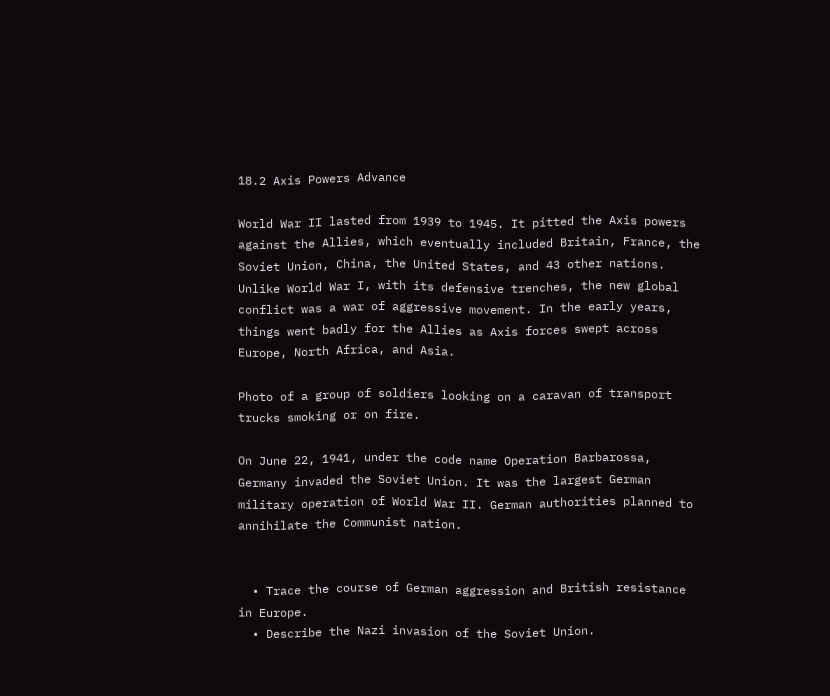18.2 Axis Powers Advance

World War II lasted from 1939 to 1945. It pitted the Axis powers against the Allies, which eventually included Britain, France, the Soviet Union, China, the United States, and 43 other nations. Unlike World War I, with its defensive trenches, the new global conflict was a war of aggressive movement. In the early years, things went badly for the Allies as Axis forces swept across Europe, North Africa, and Asia.

Photo of a group of soldiers looking on a caravan of transport trucks smoking or on fire.

On June 22, 1941, under the code name Operation Barbarossa, Germany invaded the Soviet Union. It was the largest German military operation of World War II. German authorities planned to annihilate the Communist nation.


  • Trace the course of German aggression and British resistance in Europe.
  • Describe the Nazi invasion of the Soviet Union.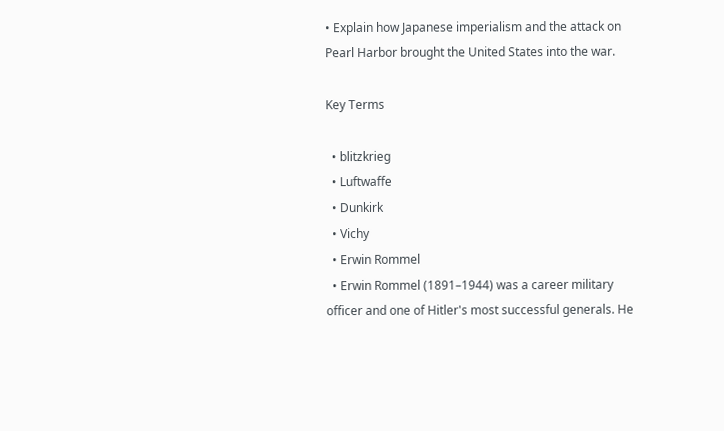• Explain how Japanese imperialism and the attack on Pearl Harbor brought the United States into the war.

Key Terms

  • blitzkrieg
  • Luftwaffe
  • Dunkirk
  • Vichy
  • Erwin Rommel
  • Erwin Rommel (1891–1944) was a career military officer and one of Hitler's most successful generals. He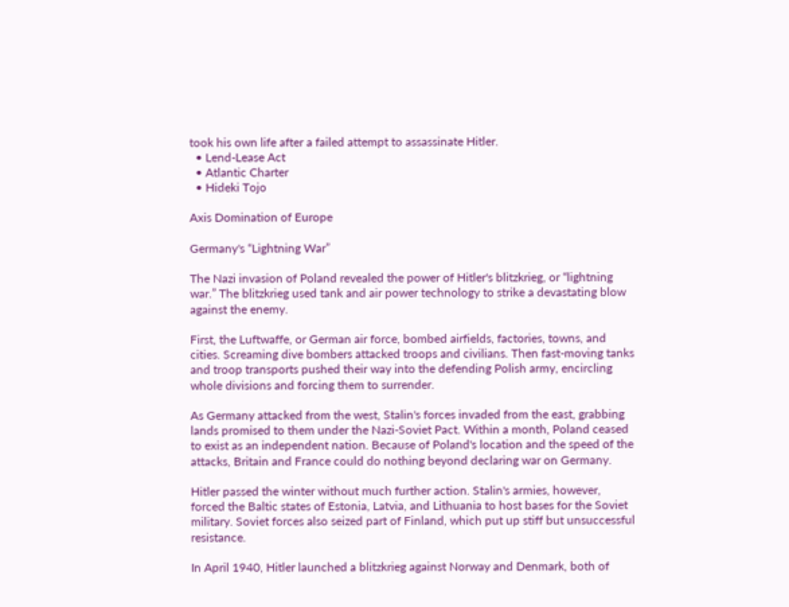took his own life after a failed attempt to assassinate Hitler.
  • Lend-Lease Act
  • Atlantic Charter
  • Hideki Tojo

Axis Domination of Europe

Germany's “Lightning War”

The Nazi invasion of Poland revealed the power of Hitler's blitzkrieg, or “lightning war.” The blitzkrieg used tank and air power technology to strike a devastating blow against the enemy.

First, the Luftwaffe, or German air force, bombed airfields, factories, towns, and cities. Screaming dive bombers attacked troops and civilians. Then fast-moving tanks and troop transports pushed their way into the defending Polish army, encircling whole divisions and forcing them to surrender.

As Germany attacked from the west, Stalin's forces invaded from the east, grabbing lands promised to them under the Nazi-Soviet Pact. Within a month, Poland ceased to exist as an independent nation. Because of Poland's location and the speed of the attacks, Britain and France could do nothing beyond declaring war on Germany.

Hitler passed the winter without much further action. Stalin's armies, however, forced the Baltic states of Estonia, Latvia, and Lithuania to host bases for the Soviet military. Soviet forces also seized part of Finland, which put up stiff but unsuccessful resistance.

In April 1940, Hitler launched a blitzkrieg against Norway and Denmark, both of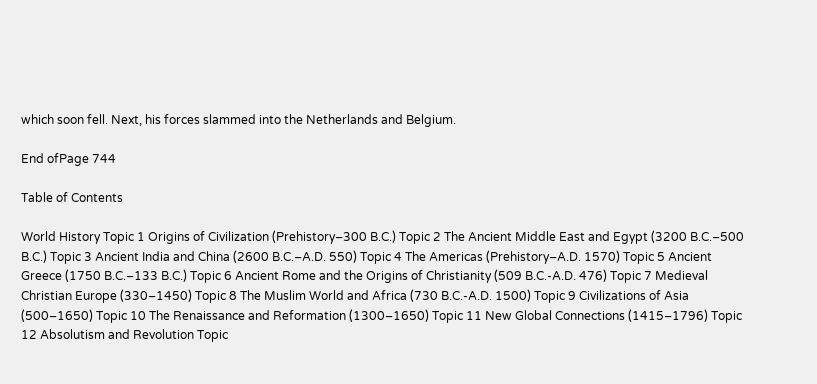which soon fell. Next, his forces slammed into the Netherlands and Belgium.

End ofPage 744

Table of Contents

World History Topic 1 Origins of Civilization (Prehistory–300 B.C.) Topic 2 The Ancient Middle East and Egypt (3200 B.C.–500 B.C.) Topic 3 Ancient India and China (2600 B.C.–A.D. 550) Topic 4 The Americas (Prehistory–A.D. 1570) Topic 5 Ancient Greece (1750 B.C.–133 B.C.) Topic 6 Ancient Rome and the Origins of Christianity (509 B.C.-A.D. 476) Topic 7 Medieval Christian Europe (330–1450) Topic 8 The Muslim World and Africa (730 B.C.-A.D. 1500) Topic 9 Civilizations of Asia (500–1650) Topic 10 The Renaissance and Reformation (1300–1650) Topic 11 New Global Connections (1415–1796) Topic 12 Absolutism and Revolution Topic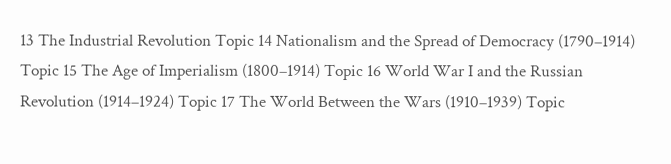13 The Industrial Revolution Topic 14 Nationalism and the Spread of Democracy (1790–1914) Topic 15 The Age of Imperialism (1800–1914) Topic 16 World War I and the Russian Revolution (1914–1924) Topic 17 The World Between the Wars (1910–1939) Topic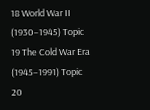18 World War II (1930–1945) Topic 19 The Cold War Era (1945–1991) Topic 20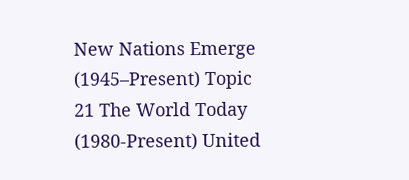New Nations Emerge (1945–Present) Topic 21 The World Today (1980-Present) United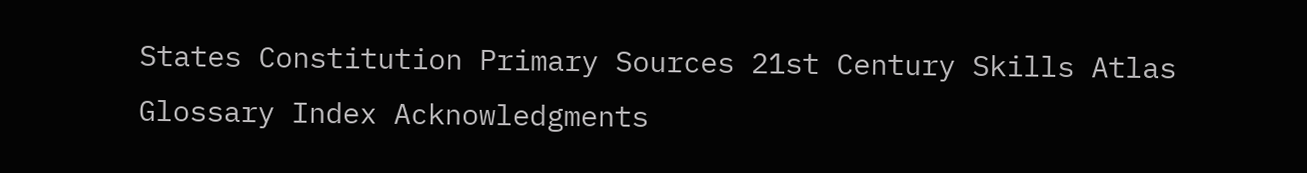States Constitution Primary Sources 21st Century Skills Atlas Glossary Index Acknowledgments